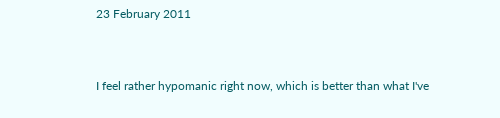23 February 2011


I feel rather hypomanic right now, which is better than what I've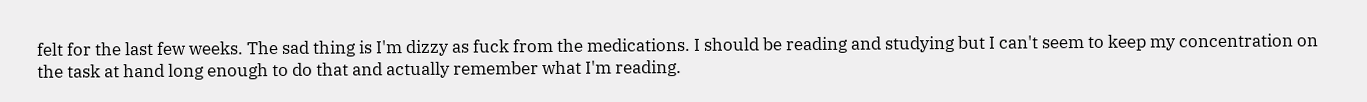felt for the last few weeks. The sad thing is I'm dizzy as fuck from the medications. I should be reading and studying but I can't seem to keep my concentration on the task at hand long enough to do that and actually remember what I'm reading.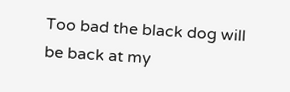Too bad the black dog will be back at my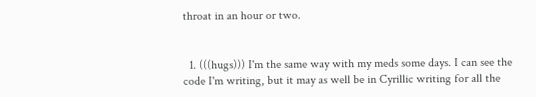throat in an hour or two.


  1. (((hugs))) I'm the same way with my meds some days. I can see the code I'm writing, but it may as well be in Cyrillic writing for all the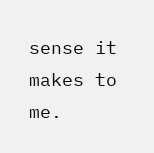sense it makes to me.